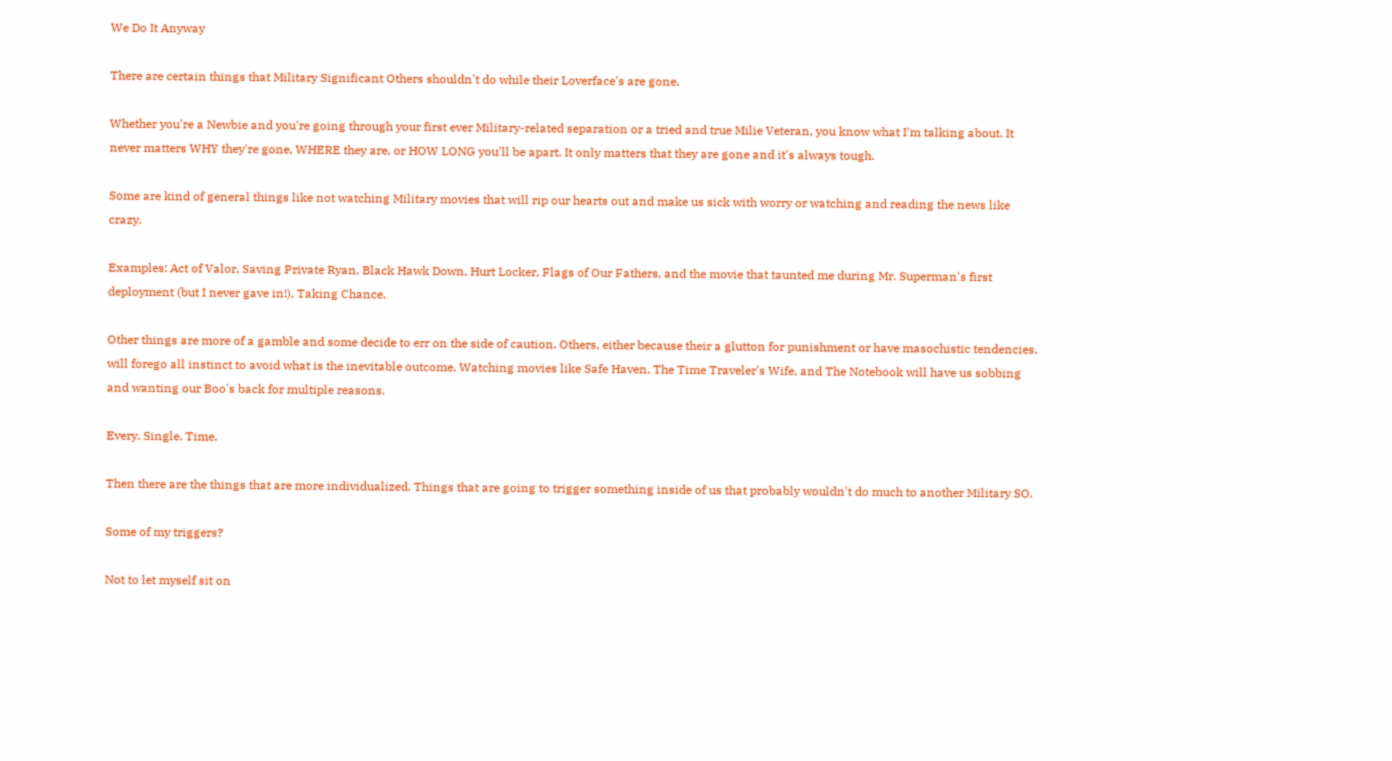We Do It Anyway

There are certain things that Military Significant Others shouldn't do while their Loverface's are gone.

Whether you're a Newbie and you're going through your first ever Military-related separation or a tried and true Milie Veteran, you know what I'm talking about. It never matters WHY they're gone, WHERE they are, or HOW LONG you'll be apart. It only matters that they are gone and it's always tough.

Some are kind of general things like not watching Military movies that will rip our hearts out and make us sick with worry or watching and reading the news like crazy.

Examples: Act of Valor, Saving Private Ryan, Black Hawk Down, Hurt Locker, Flags of Our Fathers, and the movie that taunted me during Mr. Superman's first deployment (but I never gave in!), Taking Chance.

Other things are more of a gamble and some decide to err on the side of caution. Others, either because their a glutton for punishment or have masochistic tendencies, will forego all instinct to avoid what is the inevitable outcome. Watching movies like Safe Haven, The Time Traveler's Wife, and The Notebook will have us sobbing and wanting our Boo's back for multiple reasons.

Every. Single. Time.

Then there are the things that are more individualized. Things that are going to trigger something inside of us that probably wouldn't do much to another Military SO.

Some of my triggers?

Not to let myself sit on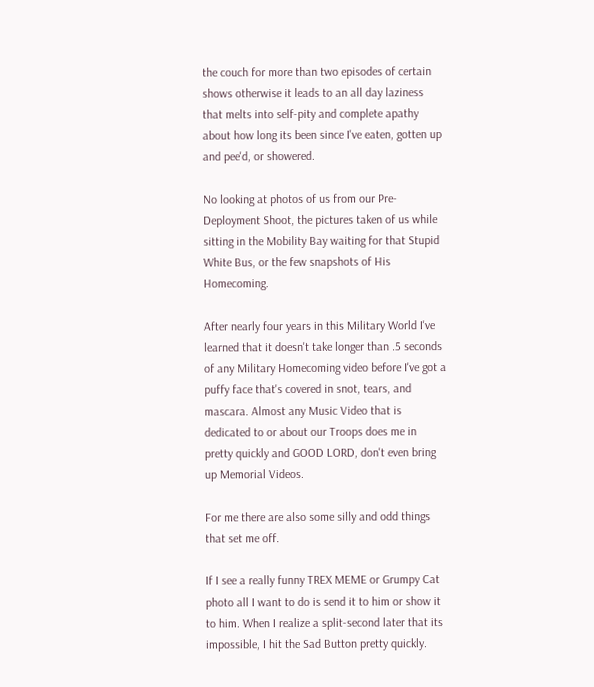the couch for more than two episodes of certain shows otherwise it leads to an all day laziness that melts into self-pity and complete apathy about how long its been since I've eaten, gotten up and pee'd, or showered.

No looking at photos of us from our Pre-Deployment Shoot, the pictures taken of us while sitting in the Mobility Bay waiting for that Stupid White Bus, or the few snapshots of His Homecoming.

After nearly four years in this Military World I've learned that it doesn't take longer than .5 seconds of any Military Homecoming video before I've got a puffy face that's covered in snot, tears, and mascara. Almost any Music Video that is dedicated to or about our Troops does me in pretty quickly and GOOD LORD, don't even bring up Memorial Videos.

For me there are also some silly and odd things that set me off.

If I see a really funny TREX MEME or Grumpy Cat photo all I want to do is send it to him or show it to him. When I realize a split-second later that its impossible, I hit the Sad Button pretty quickly.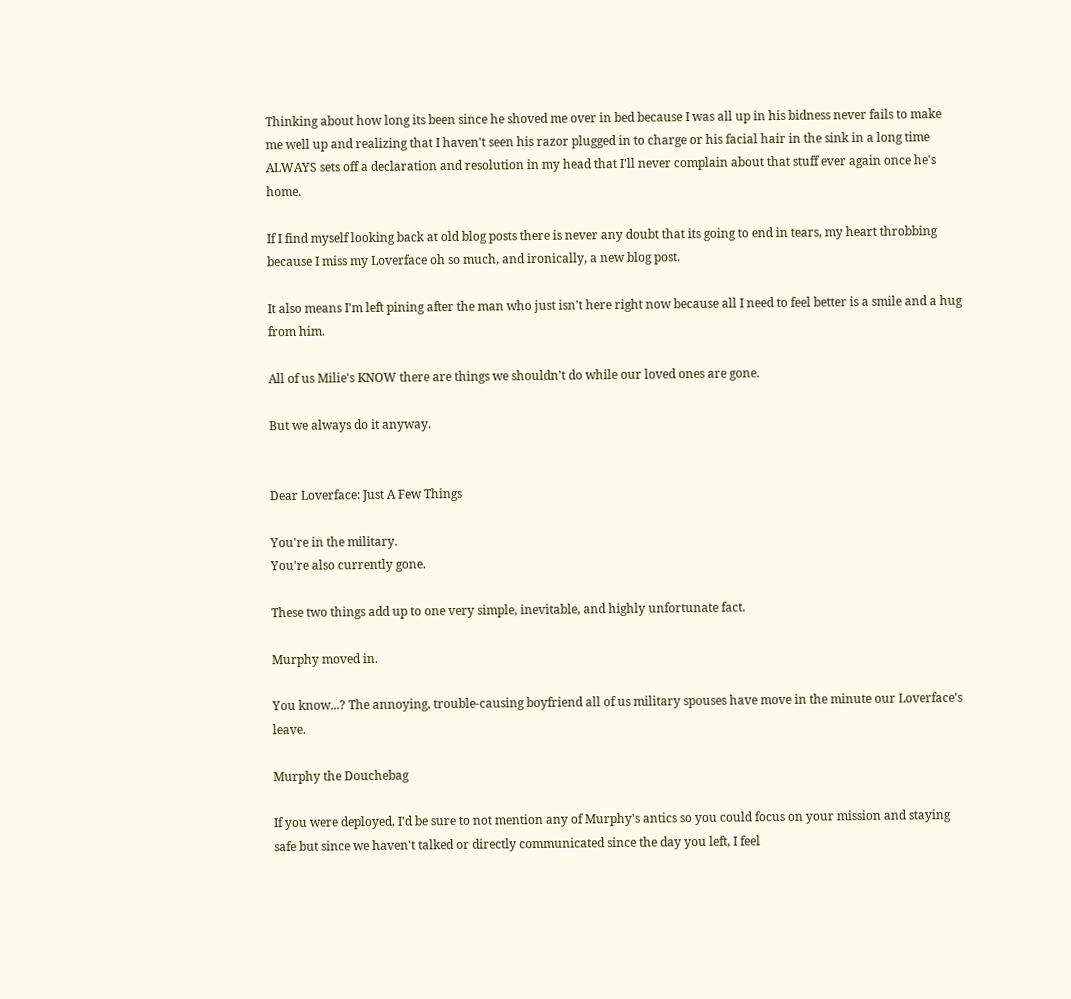Thinking about how long its been since he shoved me over in bed because I was all up in his bidness never fails to make me well up and realizing that I haven't seen his razor plugged in to charge or his facial hair in the sink in a long time ALWAYS sets off a declaration and resolution in my head that I'll never complain about that stuff ever again once he's home.

If I find myself looking back at old blog posts there is never any doubt that its going to end in tears, my heart throbbing because I miss my Loverface oh so much, and ironically, a new blog post.

It also means I'm left pining after the man who just isn't here right now because all I need to feel better is a smile and a hug from him.

All of us Milie's KNOW there are things we shouldn't do while our loved ones are gone.

But we always do it anyway.


Dear Loverface: Just A Few Things

You're in the military.
You're also currently gone.

These two things add up to one very simple, inevitable, and highly unfortunate fact.

Murphy moved in.

You know...? The annoying, trouble-causing boyfriend all of us military spouses have move in the minute our Loverface's leave.

Murphy the Douchebag

If you were deployed, I'd be sure to not mention any of Murphy's antics so you could focus on your mission and staying safe but since we haven't talked or directly communicated since the day you left, I feel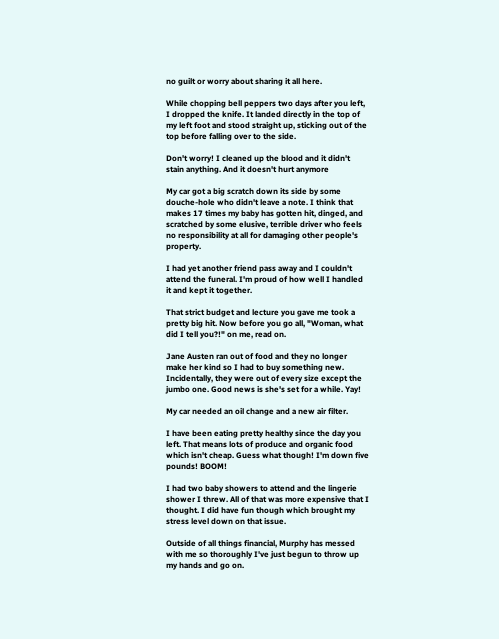no guilt or worry about sharing it all here.

While chopping bell peppers two days after you left, I dropped the knife. It landed directly in the top of my left foot and stood straight up, sticking out of the top before falling over to the side.

Don't worry! I cleaned up the blood and it didn't stain anything. And it doesn't hurt anymore

My car got a big scratch down its side by some douche-hole who didn't leave a note. I think that makes 17 times my baby has gotten hit, dinged, and scratched by some elusive, terrible driver who feels no responsibility at all for damaging other people's property.

I had yet another friend pass away and I couldn't attend the funeral. I'm proud of how well I handled it and kept it together.

That strict budget and lecture you gave me took a pretty big hit. Now before you go all, "Woman, what did I tell you?!" on me, read on.

Jane Austen ran out of food and they no longer make her kind so I had to buy something new. Incidentally, they were out of every size except the jumbo one. Good news is she's set for a while. Yay!

My car needed an oil change and a new air filter.

I have been eating pretty healthy since the day you left. That means lots of produce and organic food which isn't cheap. Guess what though! I'm down five pounds! BOOM!

I had two baby showers to attend and the lingerie shower I threw. All of that was more expensive that I thought. I did have fun though which brought my stress level down on that issue.

Outside of all things financial, Murphy has messed with me so thoroughly I've just begun to throw up my hands and go on.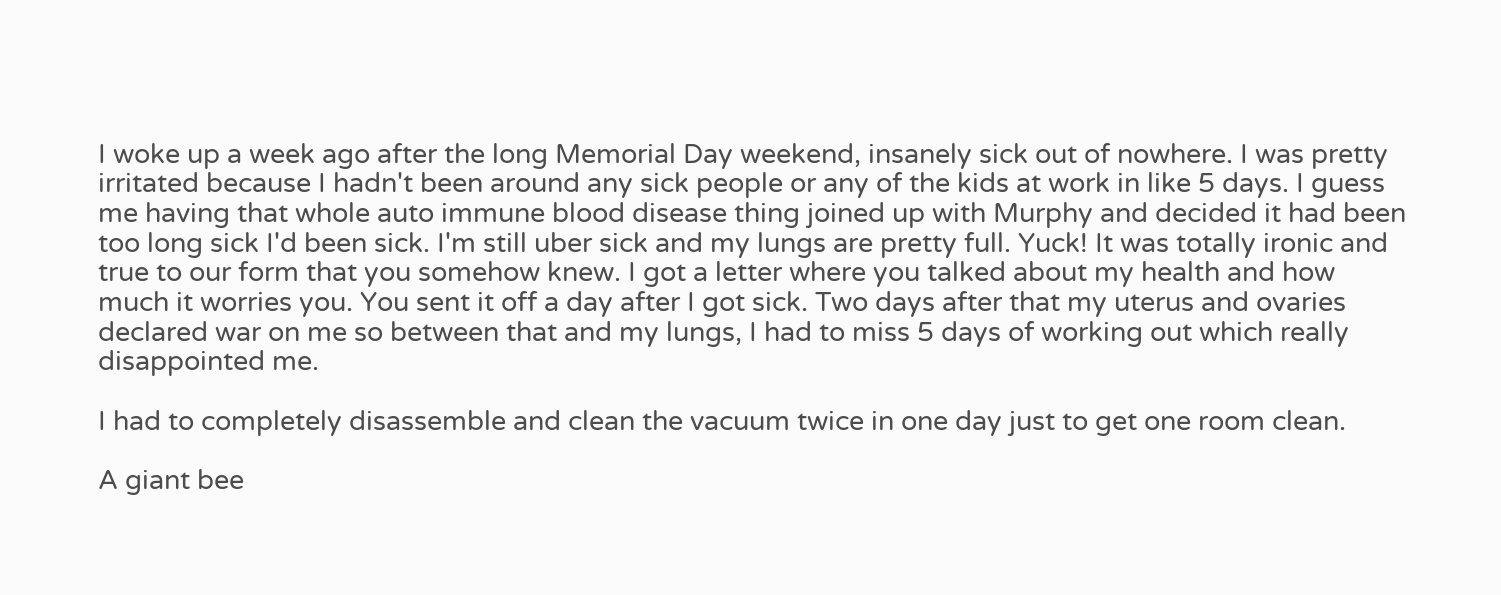I woke up a week ago after the long Memorial Day weekend, insanely sick out of nowhere. I was pretty irritated because I hadn't been around any sick people or any of the kids at work in like 5 days. I guess me having that whole auto immune blood disease thing joined up with Murphy and decided it had been too long sick I'd been sick. I'm still uber sick and my lungs are pretty full. Yuck! It was totally ironic and true to our form that you somehow knew. I got a letter where you talked about my health and how much it worries you. You sent it off a day after I got sick. Two days after that my uterus and ovaries declared war on me so between that and my lungs, I had to miss 5 days of working out which really disappointed me.

I had to completely disassemble and clean the vacuum twice in one day just to get one room clean.

A giant bee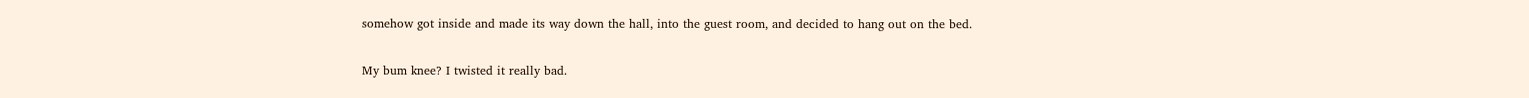somehow got inside and made its way down the hall, into the guest room, and decided to hang out on the bed.

My bum knee? I twisted it really bad.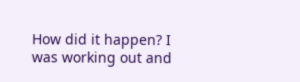How did it happen? I was working out and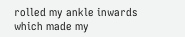rolled my ankle inwards which made my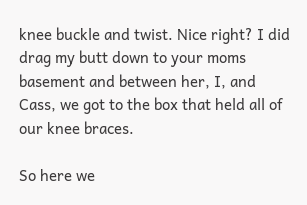knee buckle and twist. Nice right? I did drag my butt down to your moms basement and between her, I, and Cass, we got to the box that held all of our knee braces.

So here we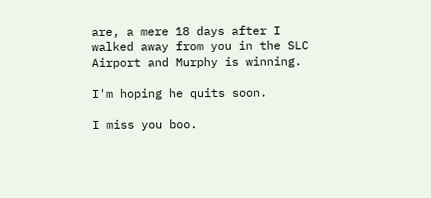are, a mere 18 days after I walked away from you in the SLC Airport and Murphy is winning.

I'm hoping he quits soon.

I miss you boo.